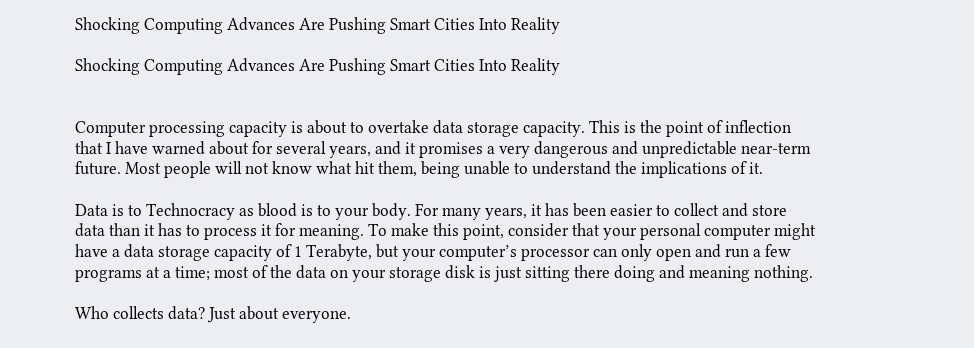Shocking Computing Advances Are Pushing Smart Cities Into Reality

Shocking Computing Advances Are Pushing Smart Cities Into Reality


Computer processing capacity is about to overtake data storage capacity. This is the point of inflection that I have warned about for several years, and it promises a very dangerous and unpredictable near-term future. Most people will not know what hit them, being unable to understand the implications of it.

Data is to Technocracy as blood is to your body. For many years, it has been easier to collect and store data than it has to process it for meaning. To make this point, consider that your personal computer might have a data storage capacity of 1 Terabyte, but your computer’s processor can only open and run a few programs at a time; most of the data on your storage disk is just sitting there doing and meaning nothing.

Who collects data? Just about everyone.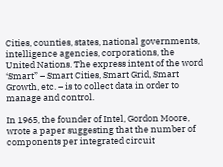Cities, counties, states, national governments, intelligence agencies, corporations, the United Nations. The express intent of the word ‘Smart” – Smart Cities, Smart Grid, Smart Growth, etc. – is to collect data in order to manage and control.

In 1965, the founder of Intel, Gordon Moore, wrote a paper suggesting that the number of components per integrated circuit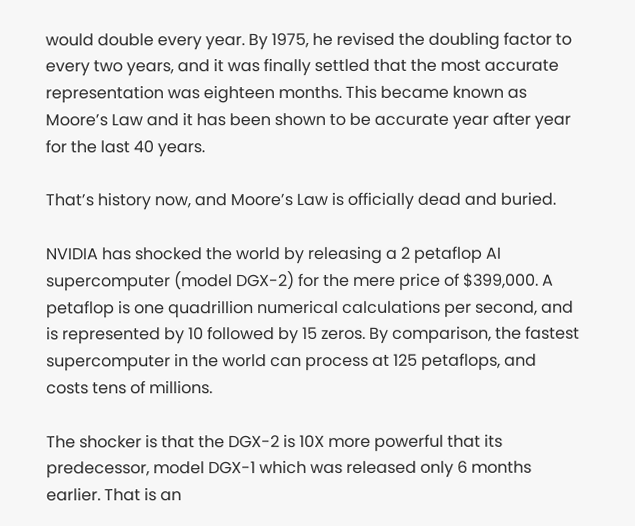would double every year. By 1975, he revised the doubling factor to every two years, and it was finally settled that the most accurate representation was eighteen months. This became known as Moore’s Law and it has been shown to be accurate year after year for the last 40 years.

That’s history now, and Moore’s Law is officially dead and buried.

NVIDIA has shocked the world by releasing a 2 petaflop AI supercomputer (model DGX-2) for the mere price of $399,000. A petaflop is one quadrillion numerical calculations per second, and is represented by 10 followed by 15 zeros. By comparison, the fastest supercomputer in the world can process at 125 petaflops, and costs tens of millions.

The shocker is that the DGX-2 is 10X more powerful that its predecessor, model DGX-1 which was released only 6 months earlier. That is an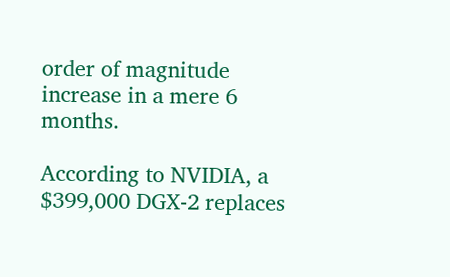order of magnitude increase in a mere 6 months.

According to NVIDIA, a $399,000 DGX-2 replaces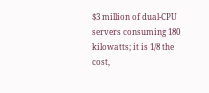$3 million of dual-CPU servers consuming 180 kilowatts; it is 1/8 the cost,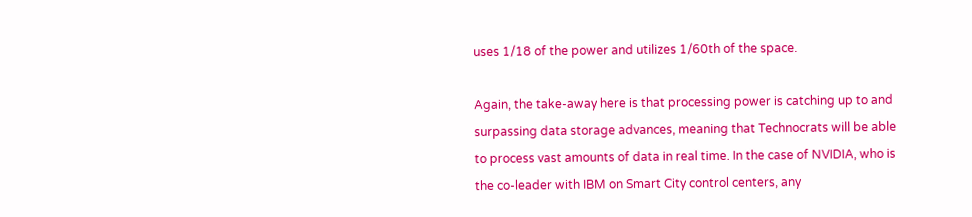uses 1/18 of the power and utilizes 1/60th of the space.

Again, the take-away here is that processing power is catching up to and surpassing data storage advances, meaning that Technocrats will be able to process vast amounts of data in real time. In the case of NVIDIA, who is the co-leader with IBM on Smart City control centers, any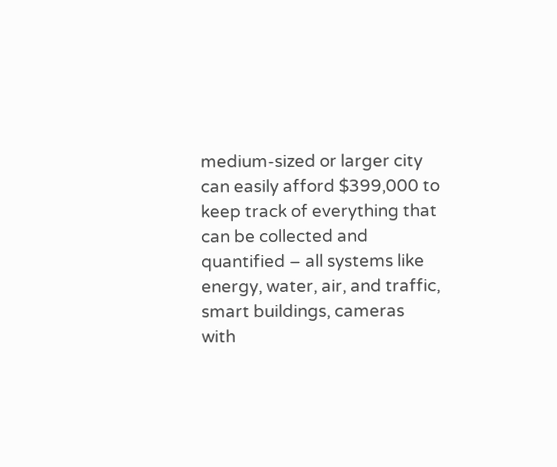medium-sized or larger city can easily afford $399,000 to keep track of everything that can be collected and quantified – all systems like energy, water, air, and traffic, smart buildings, cameras with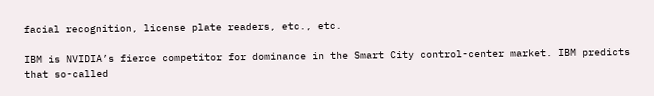facial recognition, license plate readers, etc., etc.

IBM is NVIDIA’s fierce competitor for dominance in the Smart City control-center market. IBM predicts that so-called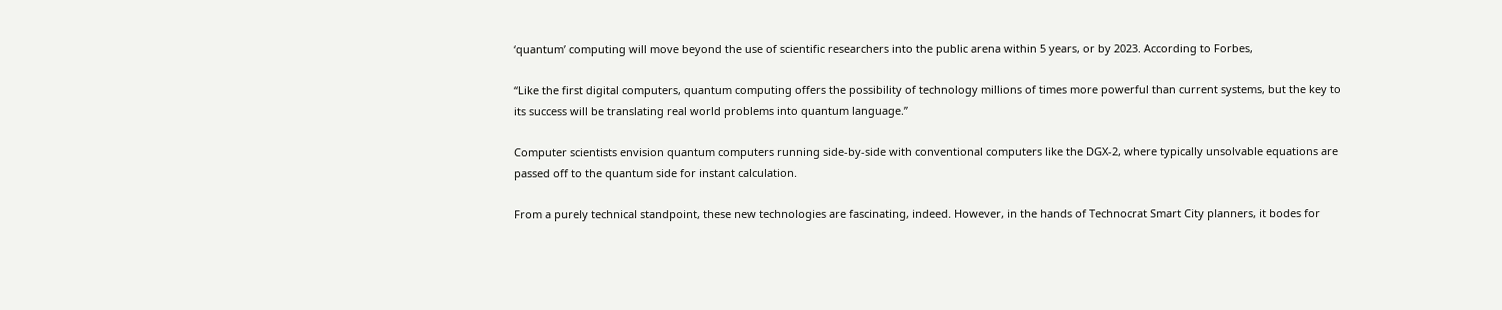‘quantum’ computing will move beyond the use of scientific researchers into the public arena within 5 years, or by 2023. According to Forbes,

“Like the first digital computers, quantum computing offers the possibility of technology millions of times more powerful than current systems, but the key to its success will be translating real world problems into quantum language.”

Computer scientists envision quantum computers running side-by-side with conventional computers like the DGX-2, where typically unsolvable equations are passed off to the quantum side for instant calculation.

From a purely technical standpoint, these new technologies are fascinating, indeed. However, in the hands of Technocrat Smart City planners, it bodes for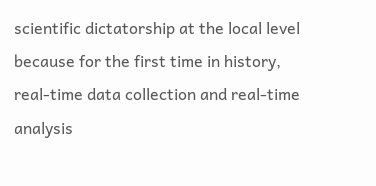scientific dictatorship at the local level because for the first time in history, real-time data collection and real-time analysis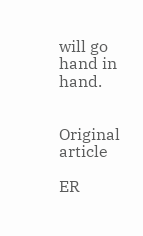will go hand in hand.


Original article

ER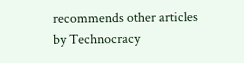recommends other articles by Technocracy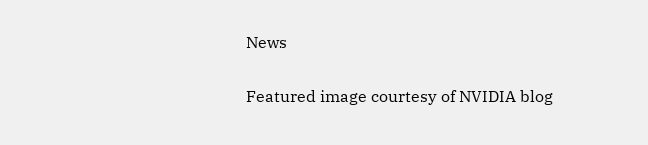News

Featured image courtesy of NVIDIA blog